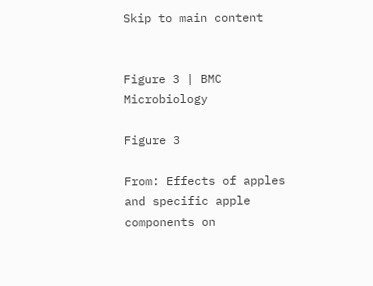Skip to main content


Figure 3 | BMC Microbiology

Figure 3

From: Effects of apples and specific apple components on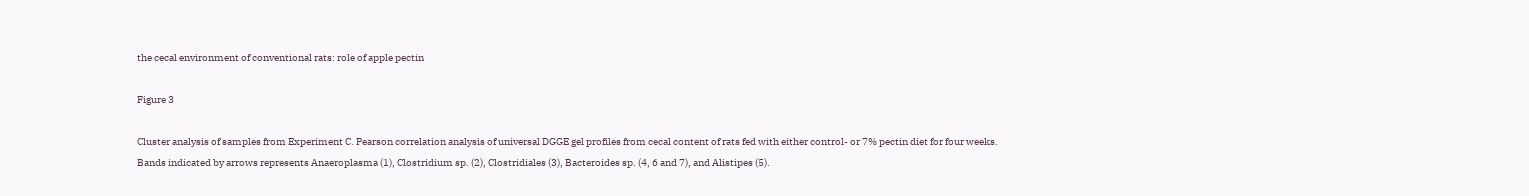the cecal environment of conventional rats: role of apple pectin

Figure 3

Cluster analysis of samples from Experiment C. Pearson correlation analysis of universal DGGE gel profiles from cecal content of rats fed with either control- or 7% pectin diet for four weeks. Bands indicated by arrows represents Anaeroplasma (1), Clostridium sp. (2), Clostridiales (3), Bacteroides sp. (4, 6 and 7), and Alistipes (5).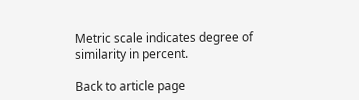Metric scale indicates degree of similarity in percent.

Back to article page